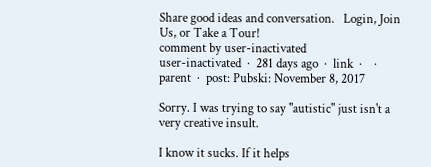Share good ideas and conversation.   Login, Join Us, or Take a Tour!
comment by user-inactivated
user-inactivated  ·  281 days ago  ·  link  ·    ·  parent  ·  post: Pubski: November 8, 2017

Sorry. I was trying to say "autistic" just isn't a very creative insult.

I know it sucks. If it helps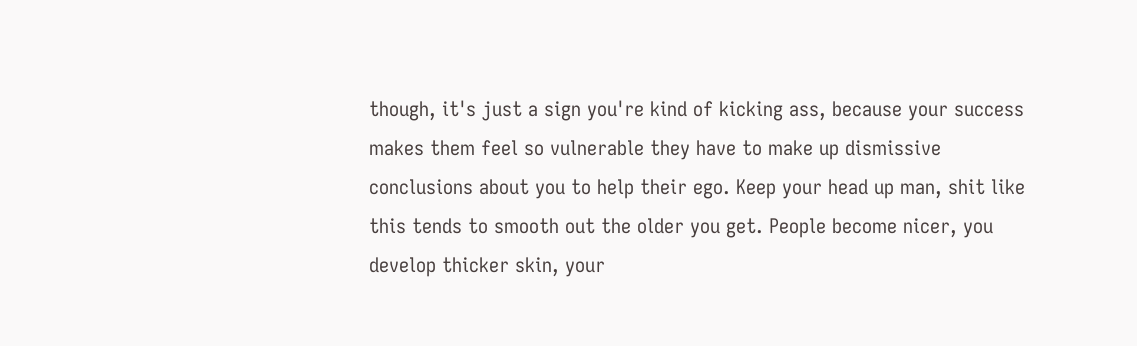though, it's just a sign you're kind of kicking ass, because your success makes them feel so vulnerable they have to make up dismissive conclusions about you to help their ego. Keep your head up man, shit like this tends to smooth out the older you get. People become nicer, you develop thicker skin, your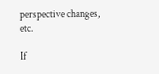perspective changes, etc.

If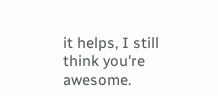it helps, I still think you're awesome.